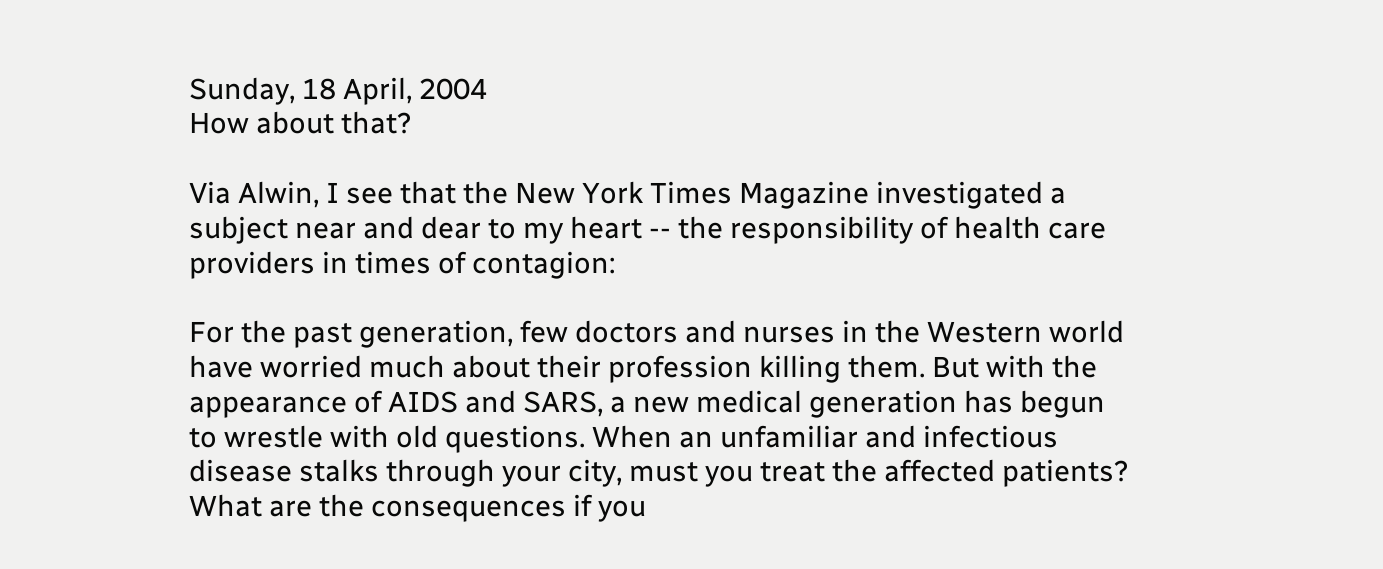Sunday, 18 April, 2004
How about that?

Via Alwin, I see that the New York Times Magazine investigated a subject near and dear to my heart -- the responsibility of health care providers in times of contagion:

For the past generation, few doctors and nurses in the Western world have worried much about their profession killing them. But with the appearance of AIDS and SARS, a new medical generation has begun to wrestle with old questions. When an unfamiliar and infectious disease stalks through your city, must you treat the affected patients? What are the consequences if you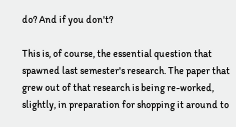do? And if you don't?

This is, of course, the essential question that spawned last semester's research. The paper that grew out of that research is being re-worked, slightly, in preparation for shopping it around to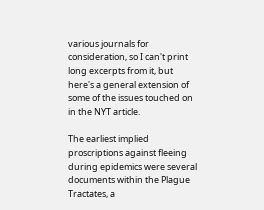various journals for consideration, so I can't print long excerpts from it, but here's a general extension of some of the issues touched on in the NYT article.

The earliest implied proscriptions against fleeing during epidemics were several documents within the Plague Tractates, a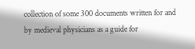collection of some 300 documents written for and by medieval physicians as a guide for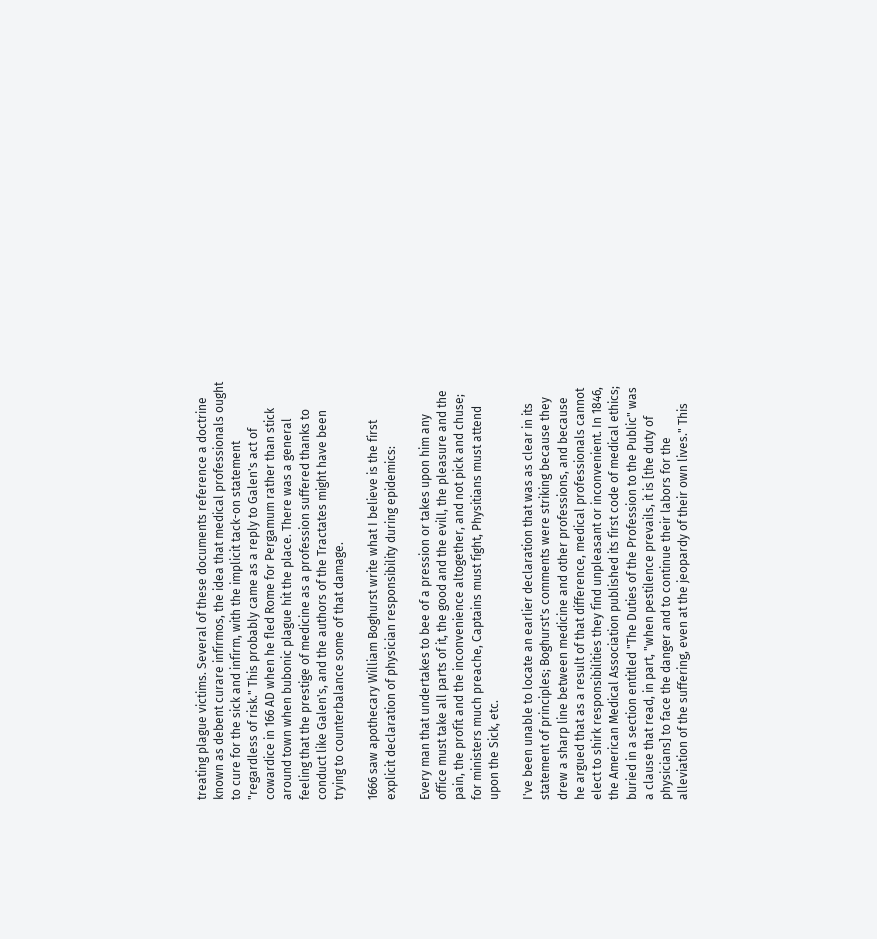treating plague victims. Several of these documents reference a doctrine known as debent curare infirmos, the idea that medical professionals ought to cure for the sick and infirm, with the implicit tack-on statement "regardless of risk." This probably came as a reply to Galen's act of cowardice in 166 AD when he fled Rome for Pergamum rather than stick around town when bubonic plague hit the place. There was a general feeling that the prestige of medicine as a profession suffered thanks to conduct like Galen's, and the authors of the Tractates might have been trying to counterbalance some of that damage.

1666 saw apothecary William Boghurst write what I believe is the first explicit declaration of physician responsibility during epidemics:

Every man that undertakes to bee of a pression or takes upon him any office must take all parts of it, the good and the evill, the pleasure and the pain, the profit and the inconvenience altogether, and not pick and chuse; for ministers much preache, Captains must fight, Physitians must attend upon the Sick, etc.

I've been unable to locate an earlier declaration that was as clear in its statement of principles; Boghurst's comments were striking because they drew a sharp line between medicine and other professions, and because he argued that as a result of that difference, medical professionals cannot elect to shirk responsibilities they find unpleasant or inconvenient. In 1846, the American Medical Association published its first code of medical ethics; buried in a section entitled "The Duties of the Profession to the Public" was a clause that read, in part, "when pestilence prevails, it is [the duty of physicians] to face the danger and to continue their labors for the alleviation of the suffering, even at the jeopardy of their own lives." This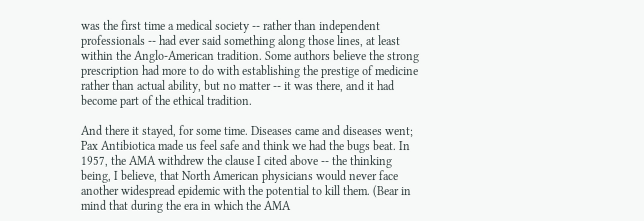was the first time a medical society -- rather than independent professionals -- had ever said something along those lines, at least within the Anglo-American tradition. Some authors believe the strong prescription had more to do with establishing the prestige of medicine rather than actual ability, but no matter -- it was there, and it had become part of the ethical tradition.

And there it stayed, for some time. Diseases came and diseases went; Pax Antibiotica made us feel safe and think we had the bugs beat. In 1957, the AMA withdrew the clause I cited above -- the thinking being, I believe, that North American physicians would never face another widespread epidemic with the potential to kill them. (Bear in mind that during the era in which the AMA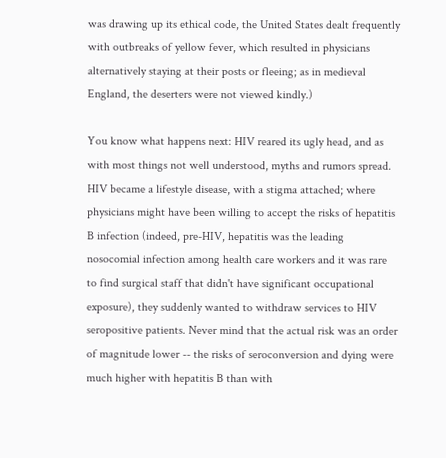was drawing up its ethical code, the United States dealt frequently with outbreaks of yellow fever, which resulted in physicians alternatively staying at their posts or fleeing; as in medieval England, the deserters were not viewed kindly.)

You know what happens next: HIV reared its ugly head, and as with most things not well understood, myths and rumors spread. HIV became a lifestyle disease, with a stigma attached; where physicians might have been willing to accept the risks of hepatitis B infection (indeed, pre-HIV, hepatitis was the leading nosocomial infection among health care workers and it was rare to find surgical staff that didn't have significant occupational exposure), they suddenly wanted to withdraw services to HIV seropositive patients. Never mind that the actual risk was an order of magnitude lower -- the risks of seroconversion and dying were much higher with hepatitis B than with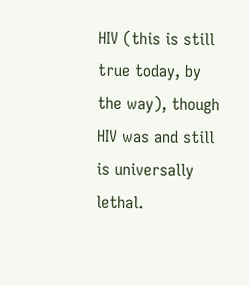HIV (this is still true today, by the way), though HIV was and still is universally lethal.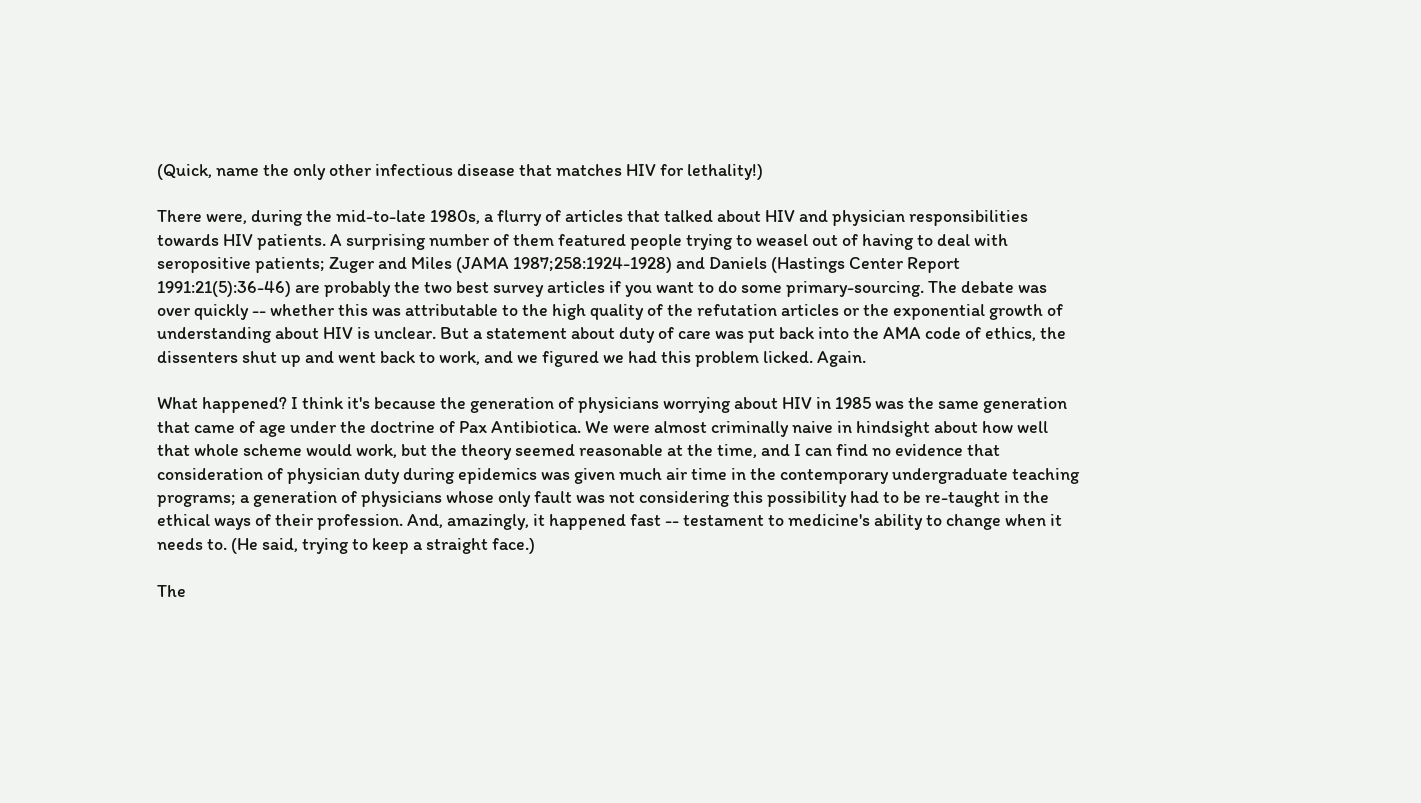(Quick, name the only other infectious disease that matches HIV for lethality!)

There were, during the mid-to-late 1980s, a flurry of articles that talked about HIV and physician responsibilities towards HIV patients. A surprising number of them featured people trying to weasel out of having to deal with seropositive patients; Zuger and Miles (JAMA 1987;258:1924-1928) and Daniels (Hastings Center Report 1991:21(5):36-46) are probably the two best survey articles if you want to do some primary-sourcing. The debate was over quickly -- whether this was attributable to the high quality of the refutation articles or the exponential growth of understanding about HIV is unclear. But a statement about duty of care was put back into the AMA code of ethics, the dissenters shut up and went back to work, and we figured we had this problem licked. Again.

What happened? I think it's because the generation of physicians worrying about HIV in 1985 was the same generation that came of age under the doctrine of Pax Antibiotica. We were almost criminally naive in hindsight about how well that whole scheme would work, but the theory seemed reasonable at the time, and I can find no evidence that consideration of physician duty during epidemics was given much air time in the contemporary undergraduate teaching programs; a generation of physicians whose only fault was not considering this possibility had to be re-taught in the ethical ways of their profession. And, amazingly, it happened fast -- testament to medicine's ability to change when it needs to. (He said, trying to keep a straight face.)

The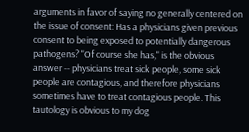arguments in favor of saying no generally centered on the issue of consent: Has a physicians given previous consent to being exposed to potentially dangerous pathogens? "Of course she has," is the obvious answer -- physicians treat sick people, some sick people are contagious, and therefore physicians sometimes have to treat contagious people. This tautology is obvious to my dog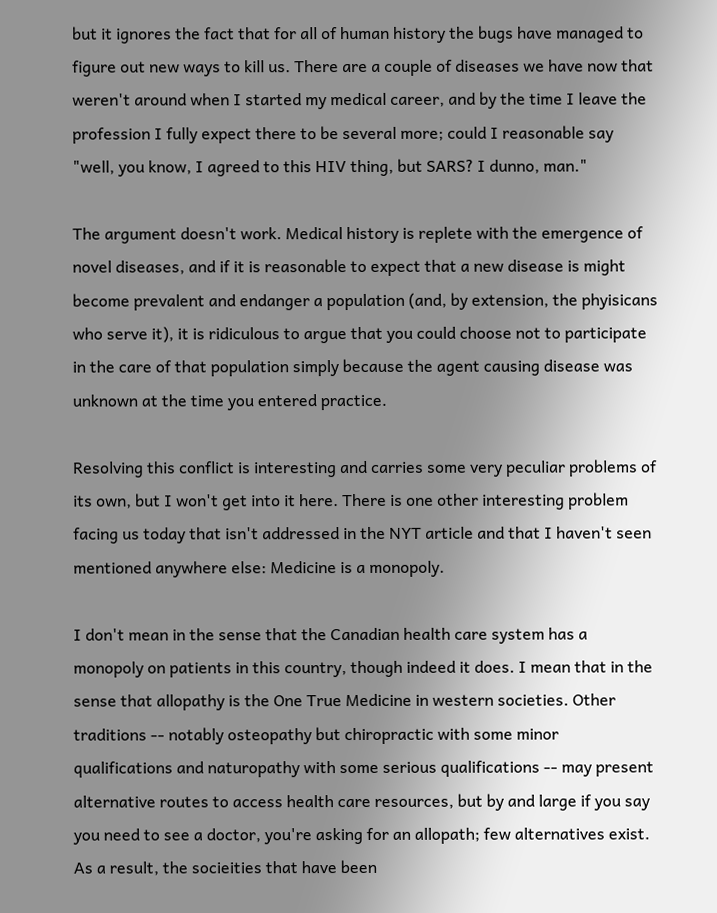but it ignores the fact that for all of human history the bugs have managed to figure out new ways to kill us. There are a couple of diseases we have now that weren't around when I started my medical career, and by the time I leave the profession I fully expect there to be several more; could I reasonable say "well, you know, I agreed to this HIV thing, but SARS? I dunno, man."

The argument doesn't work. Medical history is replete with the emergence of novel diseases, and if it is reasonable to expect that a new disease is might become prevalent and endanger a population (and, by extension, the phyisicans who serve it), it is ridiculous to argue that you could choose not to participate in the care of that population simply because the agent causing disease was unknown at the time you entered practice.

Resolving this conflict is interesting and carries some very peculiar problems of its own, but I won't get into it here. There is one other interesting problem facing us today that isn't addressed in the NYT article and that I haven't seen mentioned anywhere else: Medicine is a monopoly.

I don't mean in the sense that the Canadian health care system has a monopoly on patients in this country, though indeed it does. I mean that in the sense that allopathy is the One True Medicine in western societies. Other traditions -- notably osteopathy but chiropractic with some minor qualifications and naturopathy with some serious qualifications -- may present alternative routes to access health care resources, but by and large if you say you need to see a doctor, you're asking for an allopath; few alternatives exist. As a result, the socieities that have been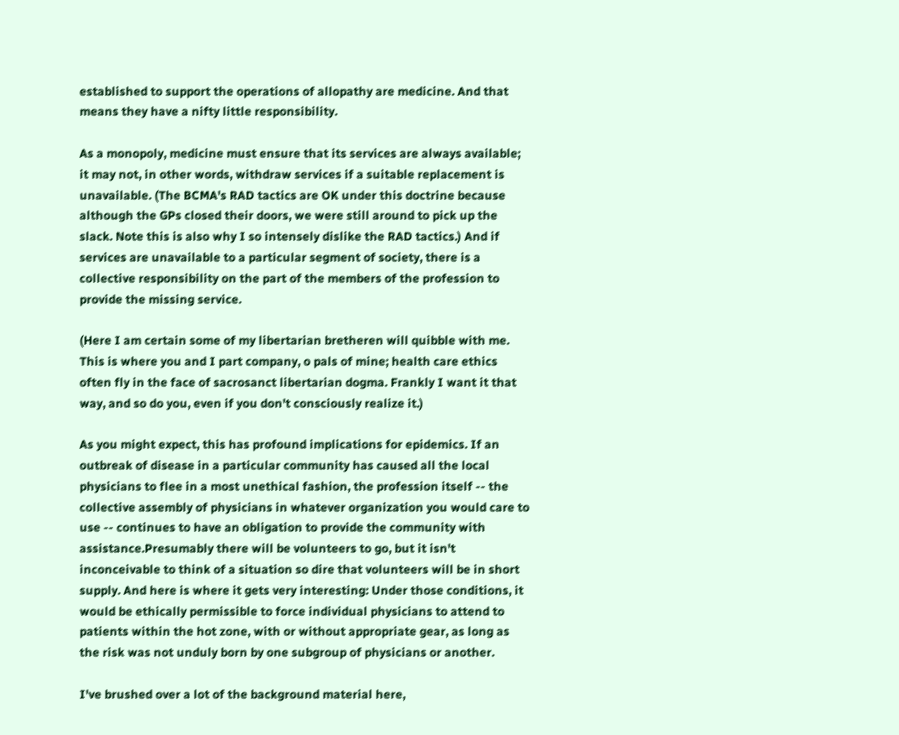established to support the operations of allopathy are medicine. And that means they have a nifty little responsibility.

As a monopoly, medicine must ensure that its services are always available; it may not, in other words, withdraw services if a suitable replacement is unavailable. (The BCMA's RAD tactics are OK under this doctrine because although the GPs closed their doors, we were still around to pick up the slack. Note this is also why I so intensely dislike the RAD tactics.) And if services are unavailable to a particular segment of society, there is a collective responsibility on the part of the members of the profession to provide the missing service.

(Here I am certain some of my libertarian bretheren will quibble with me. This is where you and I part company, o pals of mine; health care ethics often fly in the face of sacrosanct libertarian dogma. Frankly I want it that way, and so do you, even if you don't consciously realize it.)

As you might expect, this has profound implications for epidemics. If an outbreak of disease in a particular community has caused all the local physicians to flee in a most unethical fashion, the profession itself -- the collective assembly of physicians in whatever organization you would care to use -- continues to have an obligation to provide the community with assistance.Presumably there will be volunteers to go, but it isn't inconceivable to think of a situation so dire that volunteers will be in short supply. And here is where it gets very interesting: Under those conditions, it would be ethically permissible to force individual physicians to attend to patients within the hot zone, with or without appropriate gear, as long as the risk was not unduly born by one subgroup of physicians or another.

I've brushed over a lot of the background material here,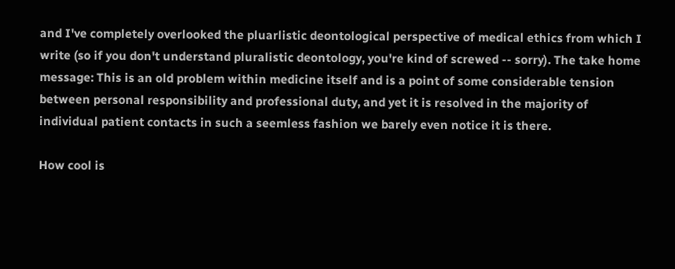and I've completely overlooked the pluarlistic deontological perspective of medical ethics from which I write (so if you don't understand pluralistic deontology, you're kind of screwed -- sorry). The take home message: This is an old problem within medicine itself and is a point of some considerable tension between personal responsibility and professional duty, and yet it is resolved in the majority of individual patient contacts in such a seemless fashion we barely even notice it is there.

How cool is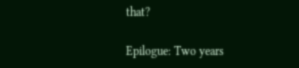that?

Epilogue: Two years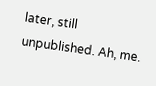later, still unpublished. Ah, me.